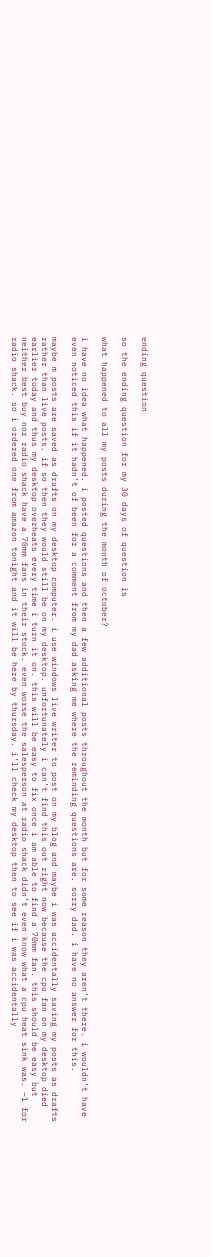ending question

so the ending question for my 30 days of question is

what happened to all my posts during the month of october?

i have no idea what happened. i posted questions and then a few additional posts throughout the month but for some reason they aren’t there. i wouldn’t have even noticed this if it hadn’t of been for a comment from my dad asking me where the reminding questions are. sorry dad. i have no answer for this.

maybe m posts are saved as drafts on my desktop computer. i use windows live writer to post on my blog and maybe i was accidentally saving my posts as drafts rather than live posts. if so then they would still be on my desktop. unfortunately i can’t find this out right now because the cpu fan on my desktop died earlier today and thus my desktop overheats every time i turn it on. this will be easy to fix once i am able to find a 70mm fan. this should be easy but neither best buy nor radio shack have a 70mm fans in their stock. even worse the salesperson at radio shack didn’t even know what a cpu heat sink was. –1 for radio shack. so i ordered one from amazon tonight and it will be here by thursday. i’ll check my desktop then to see if i was accidentally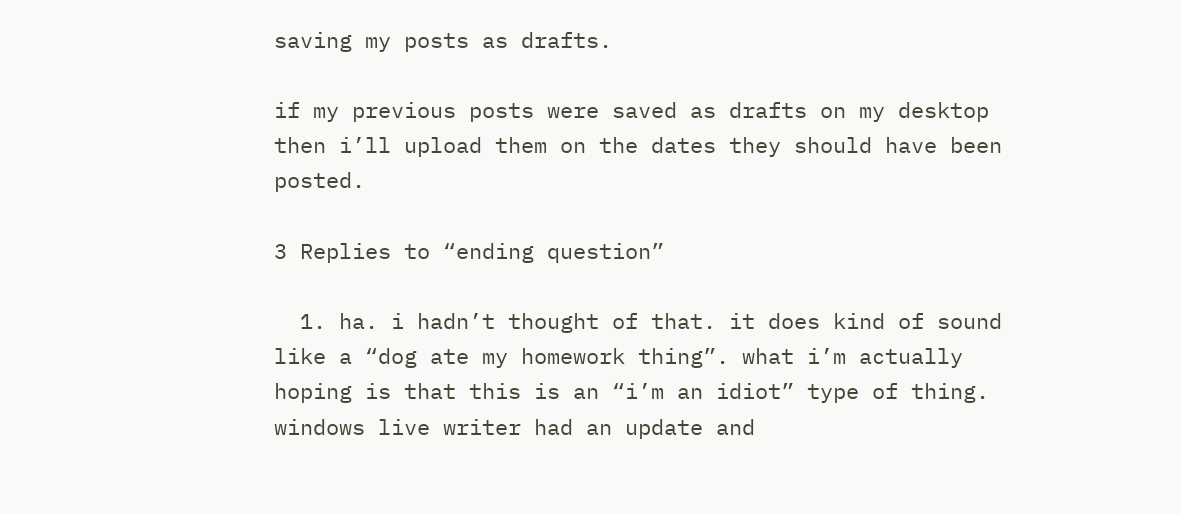saving my posts as drafts.

if my previous posts were saved as drafts on my desktop then i’ll upload them on the dates they should have been posted.

3 Replies to “ending question”

  1. ha. i hadn’t thought of that. it does kind of sound like a “dog ate my homework thing”. what i’m actually hoping is that this is an “i’m an idiot” type of thing. windows live writer had an update and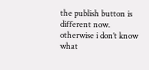the publish button is different now. otherwise i don’t know what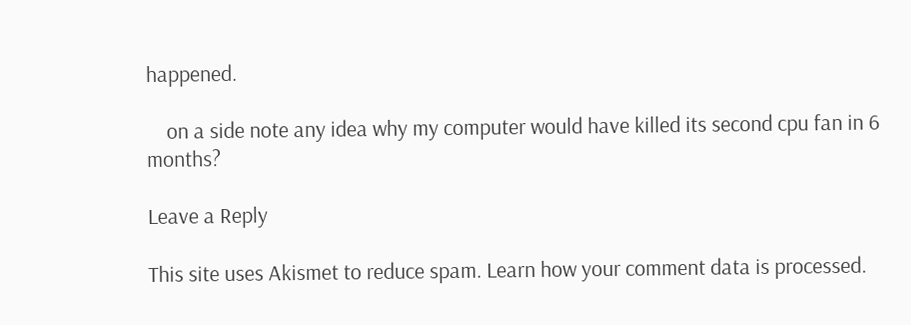happened.

    on a side note any idea why my computer would have killed its second cpu fan in 6 months?

Leave a Reply

This site uses Akismet to reduce spam. Learn how your comment data is processed.